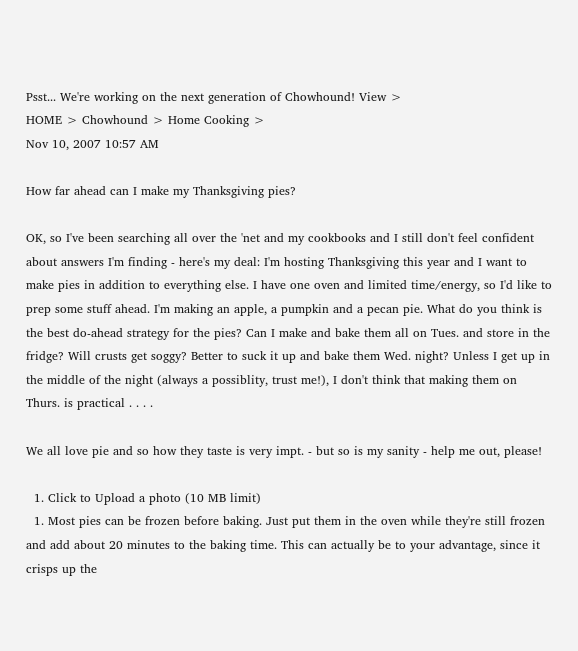Psst... We're working on the next generation of Chowhound! View >
HOME > Chowhound > Home Cooking >
Nov 10, 2007 10:57 AM

How far ahead can I make my Thanksgiving pies?

OK, so I've been searching all over the 'net and my cookbooks and I still don't feel confident about answers I'm finding - here's my deal: I'm hosting Thanksgiving this year and I want to make pies in addition to everything else. I have one oven and limited time/energy, so I'd like to prep some stuff ahead. I'm making an apple, a pumpkin and a pecan pie. What do you think is the best do-ahead strategy for the pies? Can I make and bake them all on Tues. and store in the fridge? Will crusts get soggy? Better to suck it up and bake them Wed. night? Unless I get up in the middle of the night (always a possiblity, trust me!), I don't think that making them on Thurs. is practical . . . .

We all love pie and so how they taste is very impt. - but so is my sanity - help me out, please!

  1. Click to Upload a photo (10 MB limit)
  1. Most pies can be frozen before baking. Just put them in the oven while they're still frozen and add about 20 minutes to the baking time. This can actually be to your advantage, since it crisps up the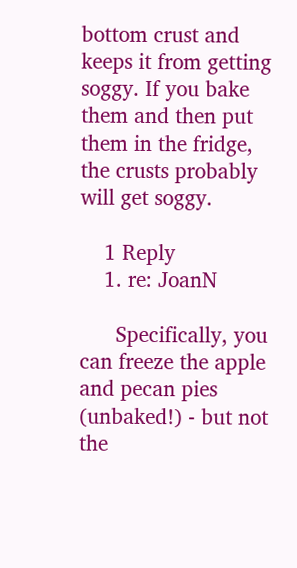bottom crust and keeps it from getting soggy. If you bake them and then put them in the fridge, the crusts probably will get soggy.

    1 Reply
    1. re: JoanN

      Specifically, you can freeze the apple and pecan pies (unbaked!) - but not the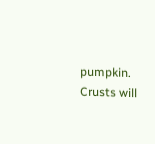pumpkin. Crusts will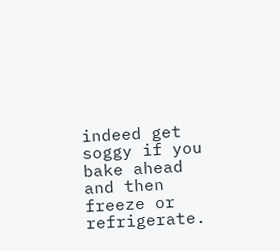indeed get soggy if you bake ahead and then freeze or refrigerate.